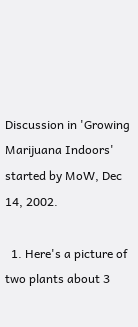Discussion in 'Growing Marijuana Indoors' started by MoW, Dec 14, 2002.

  1. Here's a picture of two plants about 3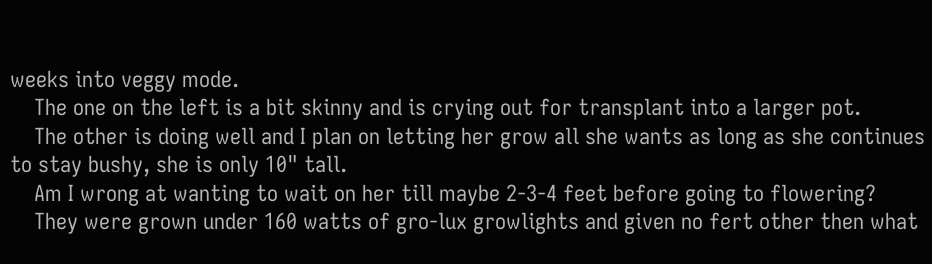weeks into veggy mode.
    The one on the left is a bit skinny and is crying out for transplant into a larger pot.
    The other is doing well and I plan on letting her grow all she wants as long as she continues to stay bushy, she is only 10" tall.
    Am I wrong at wanting to wait on her till maybe 2-3-4 feet before going to flowering?
    They were grown under 160 watts of gro-lux growlights and given no fert other then what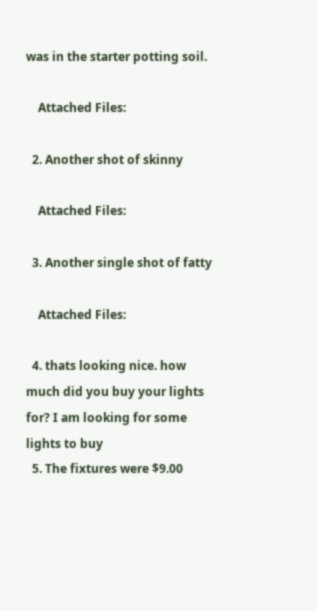was in the starter potting soil.

    Attached Files:

  2. Another shot of skinny

    Attached Files:

  3. Another single shot of fatty

    Attached Files:

  4. thats looking nice. how much did you buy your lights for? I am looking for some lights to buy
  5. The fixtures were $9.00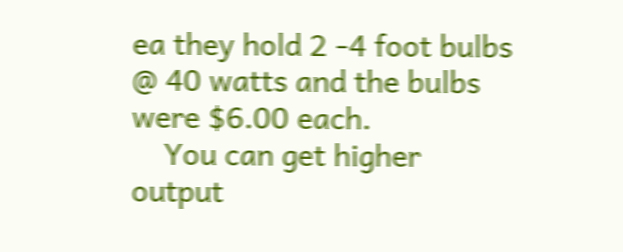ea they hold 2 -4 foot bulbs @ 40 watts and the bulbs were $6.00 each.
    You can get higher output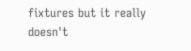fixtures but it really doesn't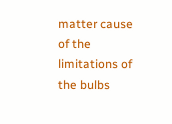matter cause of the limitations of the bulbs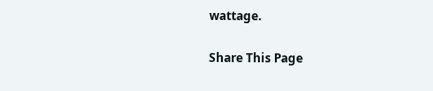wattage.

Share This Page